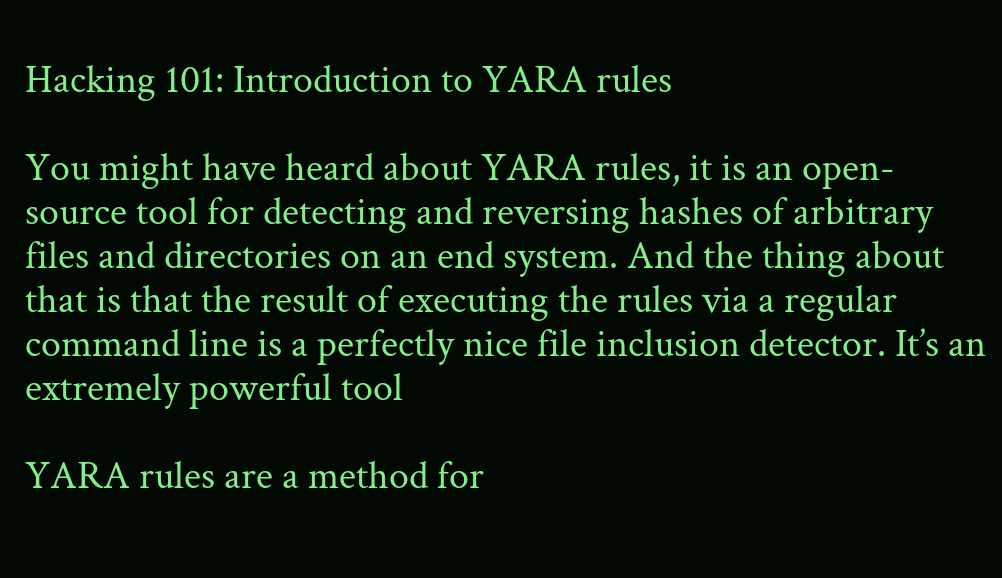Hacking 101: Introduction to YARA rules

You might have heard about YARA rules, it is an open-source tool for detecting and reversing hashes of arbitrary files and directories on an end system. And the thing about that is that the result of executing the rules via a regular command line is a perfectly nice file inclusion detector. It’s an extremely powerful tool

YARA rules are a method for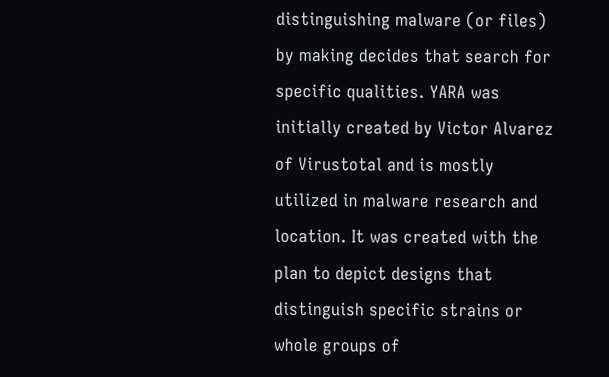distinguishing malware (or files) by making decides that search for specific qualities. YARA was initially created by Victor Alvarez of Virustotal and is mostly utilized in malware research and location. It was created with the plan to depict designs that distinguish specific strains or whole groups of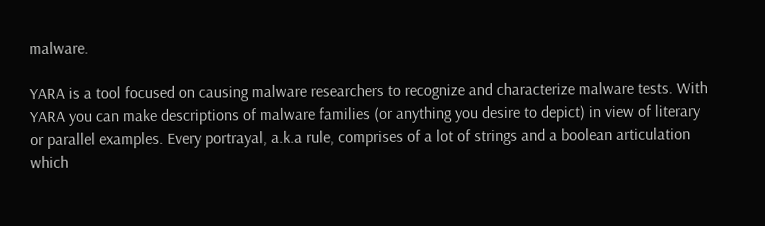malware.

YARA is a tool focused on causing malware researchers to recognize and characterize malware tests. With YARA you can make descriptions of malware families (or anything you desire to depict) in view of literary or parallel examples. Every portrayal, a.k.a rule, comprises of a lot of strings and a boolean articulation which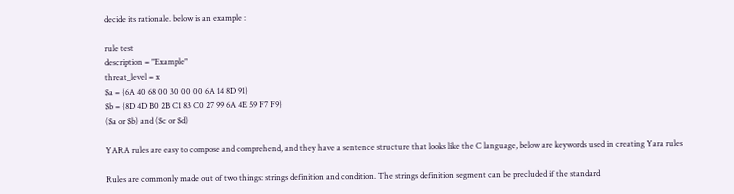decide its rationale. below is an example :

rule test
description = "Example"
threat_level = x
$a = {6A 40 68 00 30 00 00 6A 14 8D 91}
$b = {8D 4D B0 2B C1 83 C0 27 99 6A 4E 59 F7 F9}
($a or $b) and ($c or $d)

YARA rules are easy to compose and comprehend, and they have a sentence structure that looks like the C language, below are keywords used in creating Yara rules

Rules are commonly made out of two things: strings definition and condition. The strings definition segment can be precluded if the standard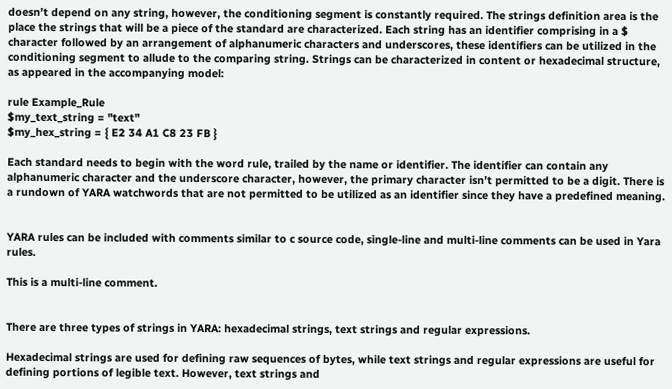doesn’t depend on any string, however, the conditioning segment is constantly required. The strings definition area is the place the strings that will be a piece of the standard are characterized. Each string has an identifier comprising in a $ character followed by an arrangement of alphanumeric characters and underscores, these identifiers can be utilized in the conditioning segment to allude to the comparing string. Strings can be characterized in content or hexadecimal structure, as appeared in the accompanying model:

rule Example_Rule
$my_text_string = "text"
$my_hex_string = { E2 34 A1 C8 23 FB }

Each standard needs to begin with the word rule, trailed by the name or identifier. The identifier can contain any alphanumeric character and the underscore character, however, the primary character isn’t permitted to be a digit. There is a rundown of YARA watchwords that are not permitted to be utilized as an identifier since they have a predefined meaning.


YARA rules can be included with comments similar to c source code, single-line and multi-line comments can be used in Yara rules.

This is a multi-line comment.


There are three types of strings in YARA: hexadecimal strings, text strings and regular expressions.

Hexadecimal strings are used for defining raw sequences of bytes, while text strings and regular expressions are useful for defining portions of legible text. However, text strings and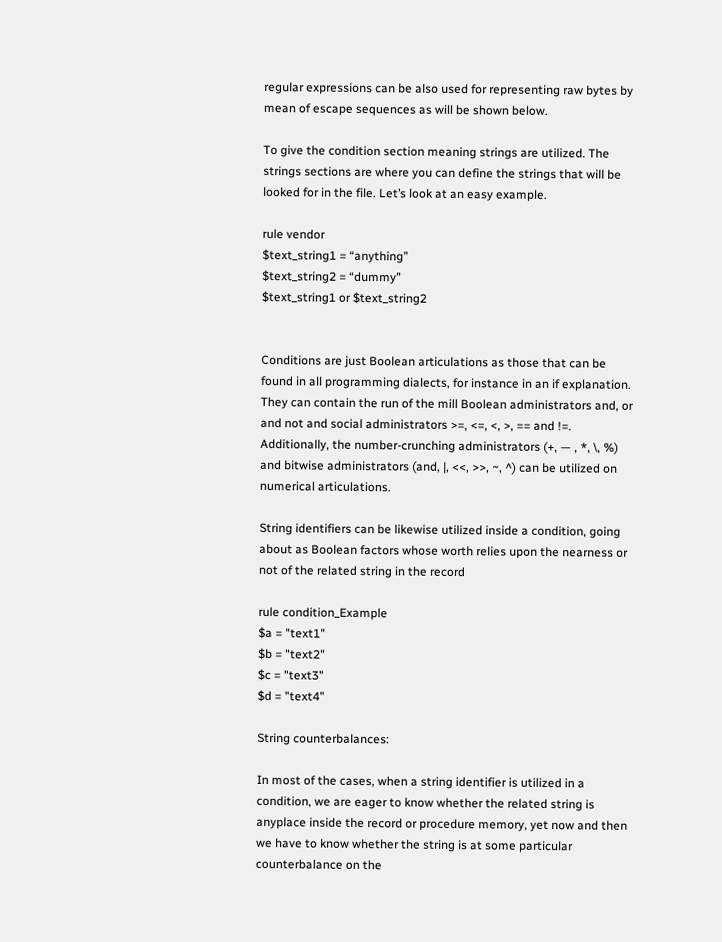regular expressions can be also used for representing raw bytes by mean of escape sequences as will be shown below.

To give the condition section meaning strings are utilized. The strings sections are where you can define the strings that will be looked for in the file. Let’s look at an easy example.

rule vendor
$text_string1 = “anything”
$text_string2 = “dummy”
$text_string1 or $text_string2


Conditions are just Boolean articulations as those that can be found in all programming dialects, for instance in an if explanation. They can contain the run of the mill Boolean administrators and, or and not and social administrators >=, <=, <, >, == and !=. Additionally, the number-crunching administrators (+, — , *, \, %) and bitwise administrators (and, |, <<, >>, ~, ^) can be utilized on numerical articulations.

String identifiers can be likewise utilized inside a condition, going about as Boolean factors whose worth relies upon the nearness or not of the related string in the record

rule condition_Example
$a = "text1"
$b = "text2"
$c = "text3"
$d = "text4"

String counterbalances:

In most of the cases, when a string identifier is utilized in a condition, we are eager to know whether the related string is anyplace inside the record or procedure memory, yet now and then we have to know whether the string is at some particular counterbalance on the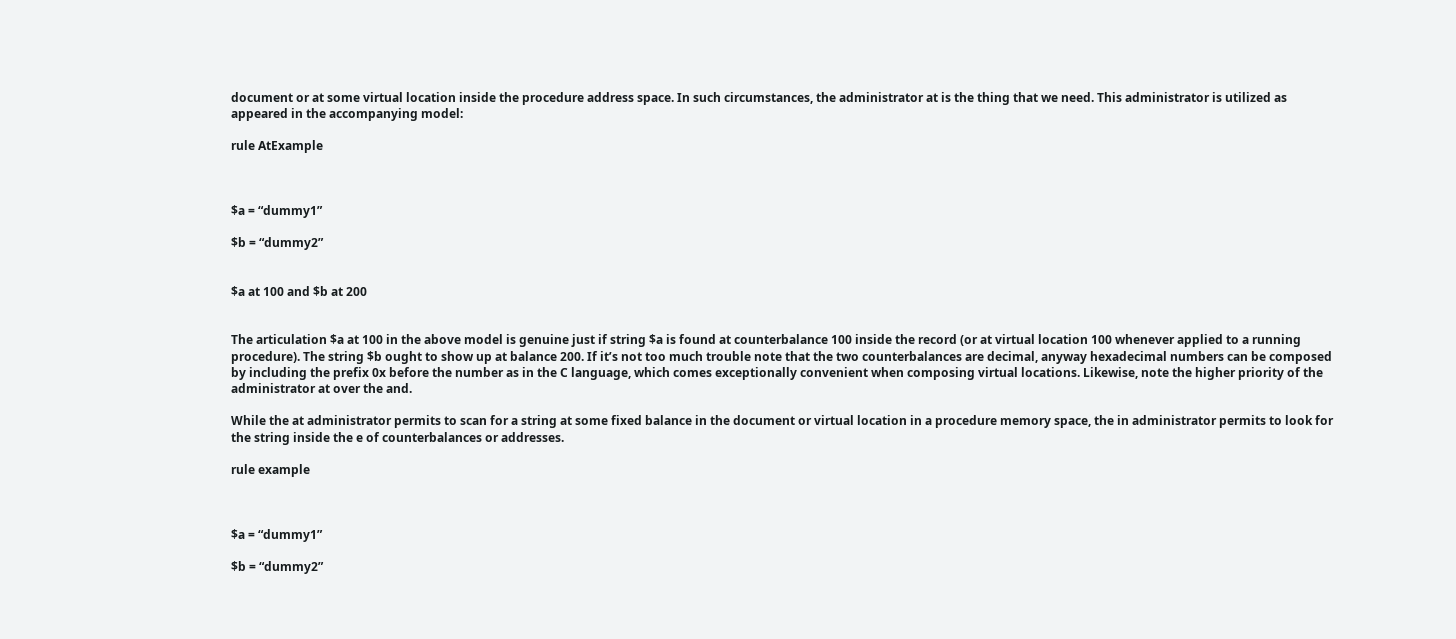document or at some virtual location inside the procedure address space. In such circumstances, the administrator at is the thing that we need. This administrator is utilized as appeared in the accompanying model:

rule AtExample



$a = “dummy1”

$b = “dummy2”


$a at 100 and $b at 200


The articulation $a at 100 in the above model is genuine just if string $a is found at counterbalance 100 inside the record (or at virtual location 100 whenever applied to a running procedure). The string $b ought to show up at balance 200. If it’s not too much trouble note that the two counterbalances are decimal, anyway hexadecimal numbers can be composed by including the prefix 0x before the number as in the C language, which comes exceptionally convenient when composing virtual locations. Likewise, note the higher priority of the administrator at over the and.

While the at administrator permits to scan for a string at some fixed balance in the document or virtual location in a procedure memory space, the in administrator permits to look for the string inside the e of counterbalances or addresses.

rule example



$a = “dummy1”

$b = “dummy2”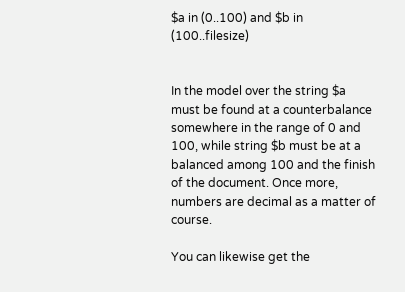$a in (0..100) and $b in (100..filesize)


In the model over the string $a must be found at a counterbalance somewhere in the range of 0 and 100, while string $b must be at a balanced among 100 and the finish of the document. Once more, numbers are decimal as a matter of course.

You can likewise get the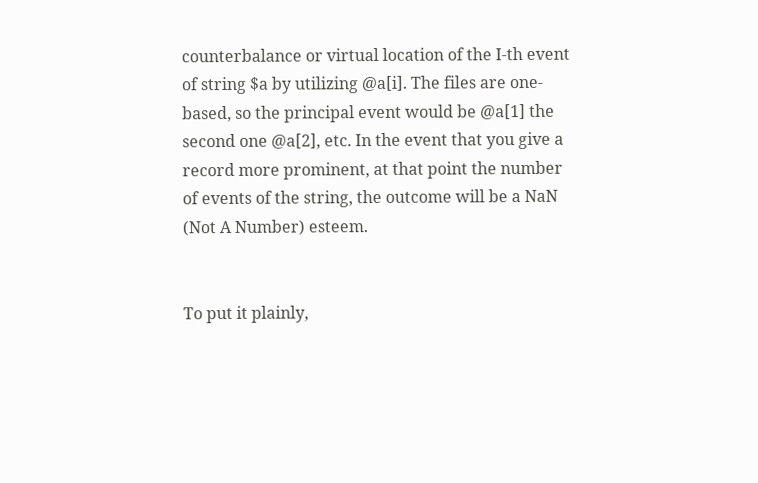counterbalance or virtual location of the I-th event of string $a by utilizing @a[i]. The files are one-based, so the principal event would be @a[1] the second one @a[2], etc. In the event that you give a record more prominent, at that point the number of events of the string, the outcome will be a NaN (Not A Number) esteem.


To put it plainly,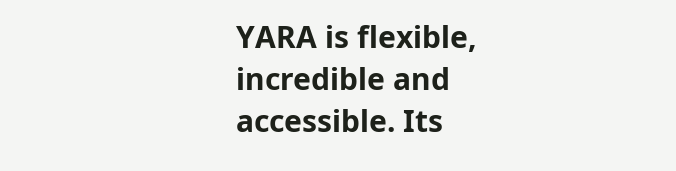YARA is flexible, incredible and accessible. Its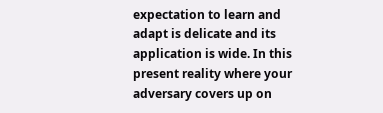expectation to learn and adapt is delicate and its application is wide. In this present reality where your adversary covers up on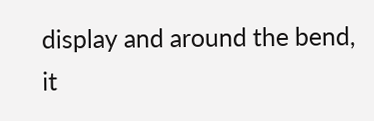display and around the bend, it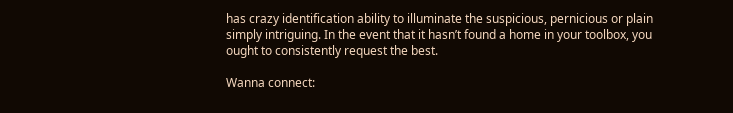has crazy identification ability to illuminate the suspicious, pernicious or plain simply intriguing. In the event that it hasn’t found a home in your toolbox, you ought to consistently request the best.

Wanna connect: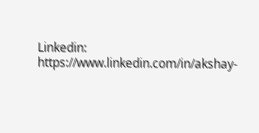Linkedin: https://www.linkedin.com/in/akshay-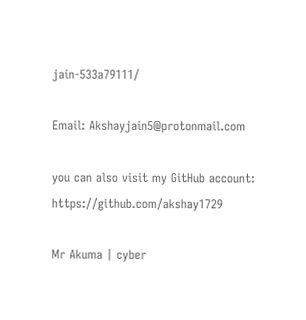jain-533a79111/

Email: Akshayjain5@protonmail.com

you can also visit my GitHub account: https://github.com/akshay1729

Mr Akuma | cyber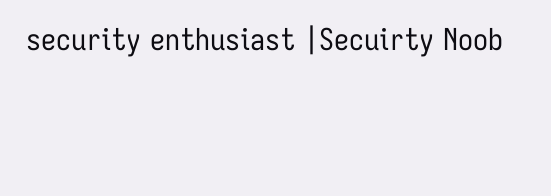security enthusiast |Secuirty Noob